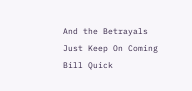And the Betrayals Just Keep On Coming
Bill Quick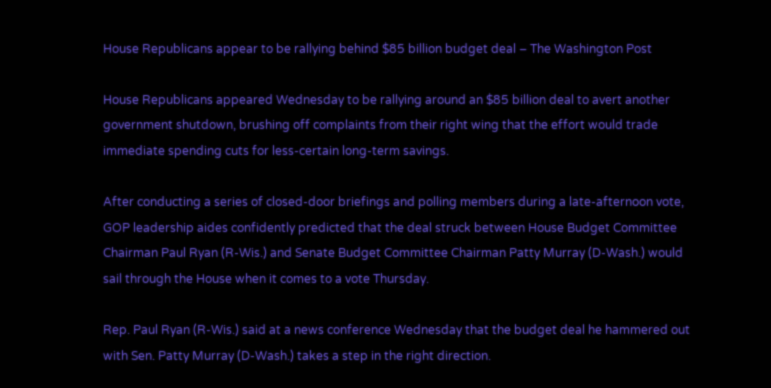House Republicans appear to be rallying behind $85 billion budget deal – The Washington Post

House Republicans appeared Wednesday to be rallying around an $85 billion deal to avert another government shutdown, brushing off complaints from their right wing that the effort would trade immediate spending cuts for less-certain long-term savings.

After conducting a series of closed-door briefings and polling members during a late-afternoon vote, GOP leadership aides confidently predicted that the deal struck between House Budget Committee Chairman Paul Ryan (R-Wis.) and Senate Budget Committee Chairman Patty Murray (D-Wash.) would sail through the House when it comes to a vote Thursday.

Rep. Paul Ryan (R-Wis.) said at a news conference Wednesday that the budget deal he hammered out with Sen. Patty Murray (D-Wash.) takes a step in the right direction.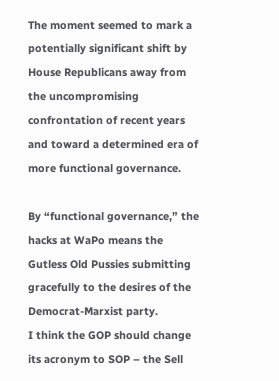The moment seemed to mark a potentially significant shift by House Republicans away from the uncompromising confrontation of recent years and toward a determined era of more functional governance.

By “functional governance,” the hacks at WaPo means the Gutless Old Pussies submitting gracefully to the desires of the Democrat-Marxist party.
I think the GOP should change its acronym to SOP – the Sell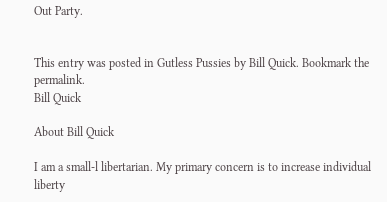Out Party.


This entry was posted in Gutless Pussies by Bill Quick. Bookmark the permalink.
Bill Quick

About Bill Quick

I am a small-l libertarian. My primary concern is to increase individual liberty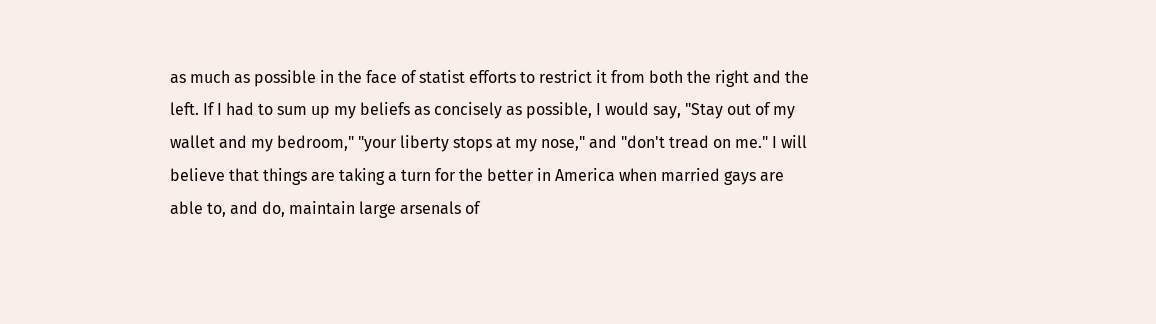as much as possible in the face of statist efforts to restrict it from both the right and the left. If I had to sum up my beliefs as concisely as possible, I would say, "Stay out of my wallet and my bedroom," "your liberty stops at my nose," and "don't tread on me." I will believe that things are taking a turn for the better in America when married gays are able to, and do, maintain large arsenals of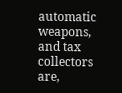automatic weapons, and tax collectors are,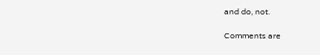and do, not.

Comments are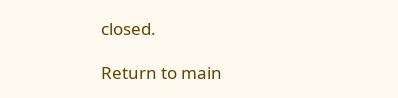closed.

Return to main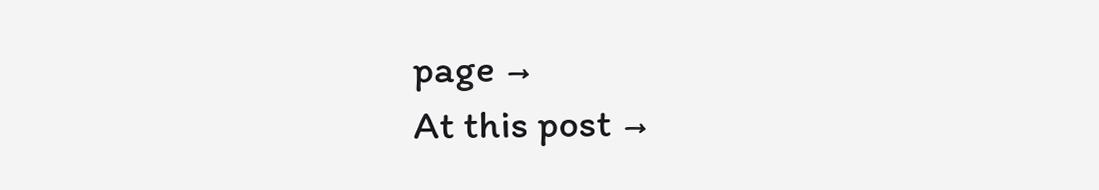page →
At this post →